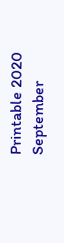Printable 2020 September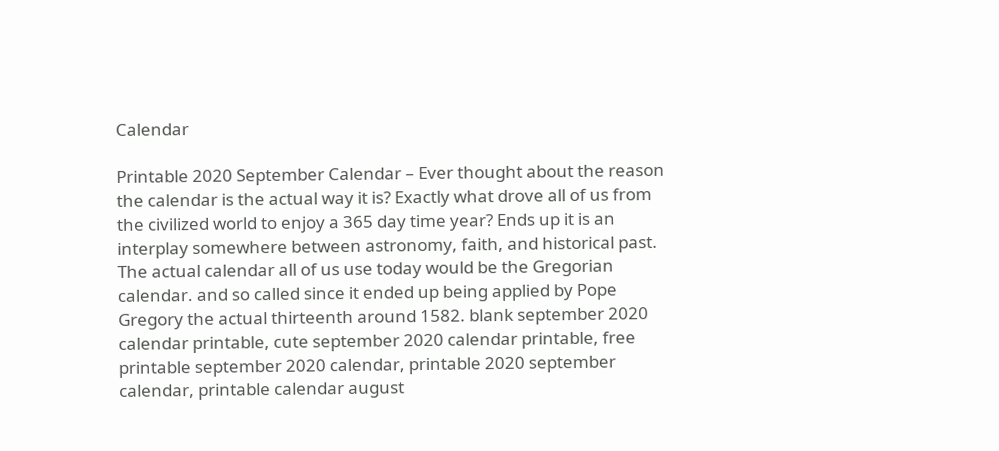Calendar

Printable 2020 September Calendar – Ever thought about the reason the calendar is the actual way it is? Exactly what drove all of us from the civilized world to enjoy a 365 day time year? Ends up it is an interplay somewhere between astronomy, faith, and historical past. The actual calendar all of us use today would be the Gregorian calendar. and so called since it ended up being applied by Pope Gregory the actual thirteenth around 1582. blank september 2020 calendar printable, cute september 2020 calendar printable, free printable september 2020 calendar, printable 2020 september calendar, printable calendar august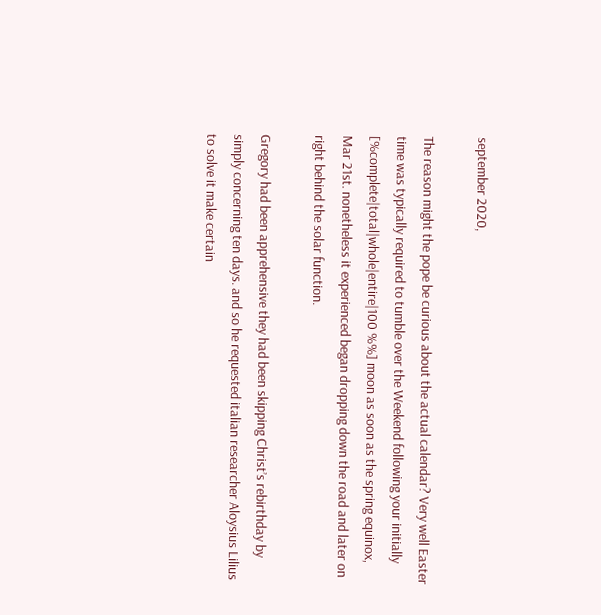september 2020,

The reason might the pope be curious about the actual calendar? Very well Easter time was typically required to tumble over the Weekend following your initially [%complete|total|whole|entire|100 %%] moon as soon as the spring equinox, Mar 21st. nonetheless it experienced began dropping down the road and later on right behind the solar function.

Gregory had been apprehensive they had been skipping Christ’s rebirthday by simply concerning ten days. and so he requested italian researcher Aloysius Lilius to solve it make certain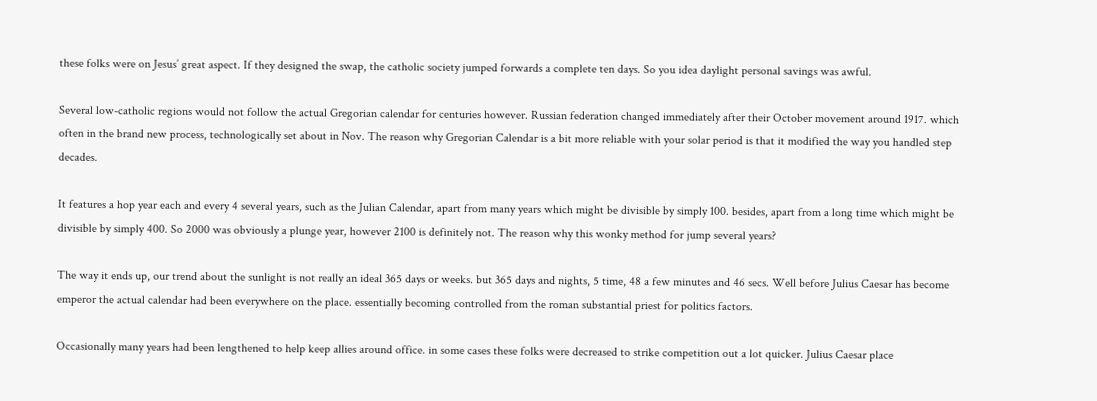these folks were on Jesus’ great aspect. If they designed the swap, the catholic society jumped forwards a complete ten days. So you idea daylight personal savings was awful.

Several low-catholic regions would not follow the actual Gregorian calendar for centuries however. Russian federation changed immediately after their October movement around 1917. which often in the brand new process, technologically set about in Nov. The reason why Gregorian Calendar is a bit more reliable with your solar period is that it modified the way you handled step decades.

It features a hop year each and every 4 several years, such as the Julian Calendar, apart from many years which might be divisible by simply 100. besides, apart from a long time which might be divisible by simply 400. So 2000 was obviously a plunge year, however 2100 is definitely not. The reason why this wonky method for jump several years?

The way it ends up, our trend about the sunlight is not really an ideal 365 days or weeks. but 365 days and nights, 5 time, 48 a few minutes and 46 secs. Well before Julius Caesar has become emperor the actual calendar had been everywhere on the place. essentially becoming controlled from the roman substantial priest for politics factors.

Occasionally many years had been lengthened to help keep allies around office. in some cases these folks were decreased to strike competition out a lot quicker. Julius Caesar place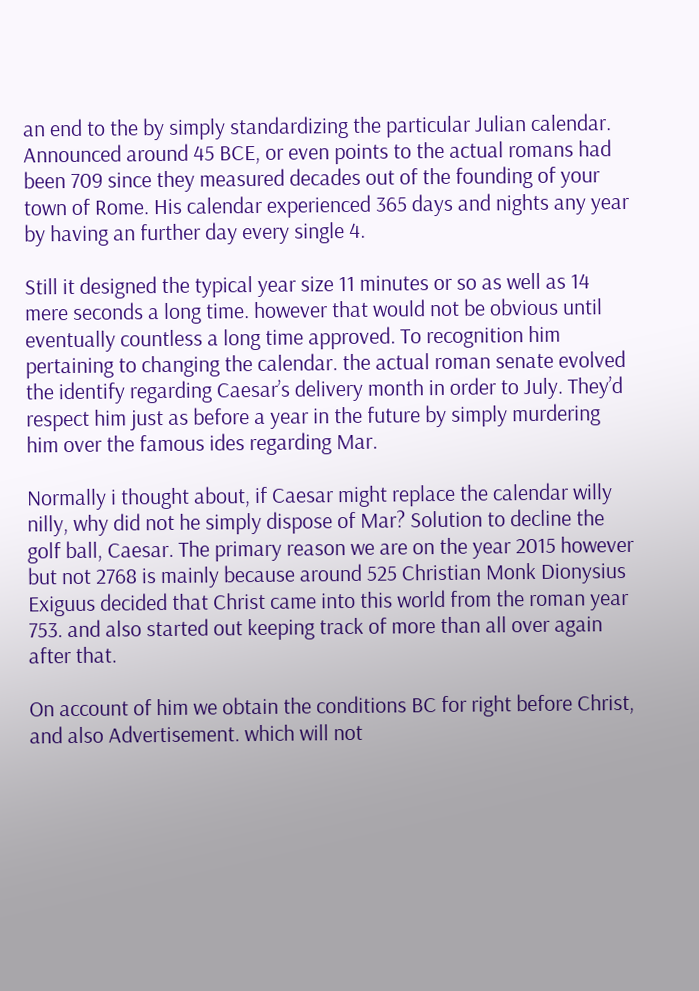an end to the by simply standardizing the particular Julian calendar. Announced around 45 BCE, or even points to the actual romans had been 709 since they measured decades out of the founding of your town of Rome. His calendar experienced 365 days and nights any year by having an further day every single 4.

Still it designed the typical year size 11 minutes or so as well as 14 mere seconds a long time. however that would not be obvious until eventually countless a long time approved. To recognition him pertaining to changing the calendar. the actual roman senate evolved the identify regarding Caesar’s delivery month in order to July. They’d respect him just as before a year in the future by simply murdering him over the famous ides regarding Mar.

Normally i thought about, if Caesar might replace the calendar willy nilly, why did not he simply dispose of Mar? Solution to decline the golf ball, Caesar. The primary reason we are on the year 2015 however but not 2768 is mainly because around 525 Christian Monk Dionysius Exiguus decided that Christ came into this world from the roman year 753. and also started out keeping track of more than all over again after that.

On account of him we obtain the conditions BC for right before Christ, and also Advertisement. which will not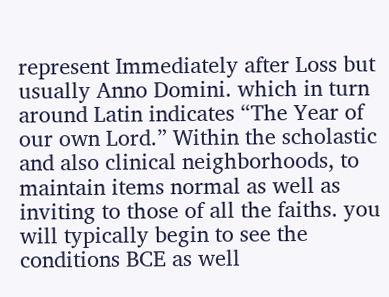represent Immediately after Loss but usually Anno Domini. which in turn around Latin indicates “The Year of our own Lord.” Within the scholastic and also clinical neighborhoods, to maintain items normal as well as inviting to those of all the faiths. you will typically begin to see the conditions BCE as well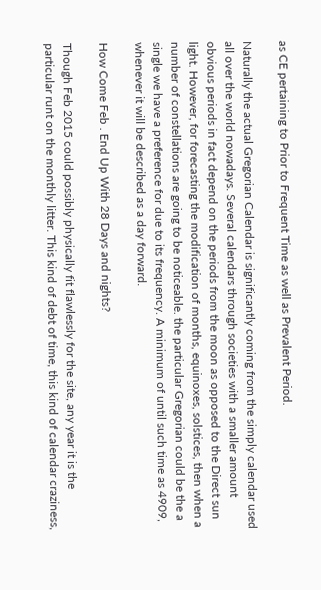as CE pertaining to Prior to Frequent Time as well as Prevalent Period.

Naturally the actual Gregorian Calendar is significantly coming from the simply calendar used all over the world nowadays. Several calendars through societies with a smaller amount obvious periods in fact depend on the periods from the moon as opposed to the Direct sun light. However, for forecasting the modification of months, equinoxes, solstices, then when a number of constellations are going to be noticeable. the particular Gregorian could be the a single we have a preference for due to its frequency. A minimum of until such time as 4909, whenever it will be described as a day forward.

How Come Feb . End Up With 28 Days and nights?

Though Feb 2015 could possibly physically fit flawlessly for the site, any year it is the particular runt on the monthly litter. This kind of debt of time, this kind of calendar craziness,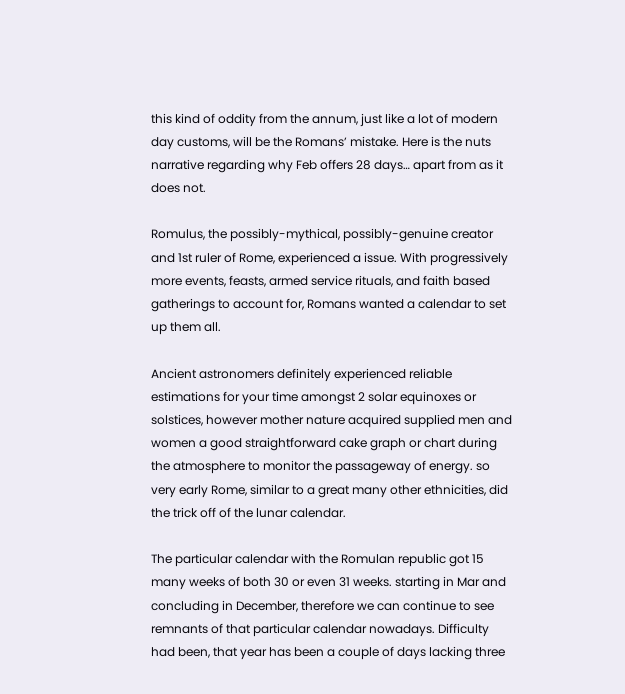this kind of oddity from the annum, just like a lot of modern day customs, will be the Romans’ mistake. Here is the nuts narrative regarding why Feb offers 28 days… apart from as it does not.

Romulus, the possibly-mythical, possibly-genuine creator and 1st ruler of Rome, experienced a issue. With progressively more events, feasts, armed service rituals, and faith based gatherings to account for, Romans wanted a calendar to set up them all.

Ancient astronomers definitely experienced reliable estimations for your time amongst 2 solar equinoxes or solstices, however mother nature acquired supplied men and women a good straightforward cake graph or chart during the atmosphere to monitor the passageway of energy. so very early Rome, similar to a great many other ethnicities, did the trick off of the lunar calendar.

The particular calendar with the Romulan republic got 15 many weeks of both 30 or even 31 weeks. starting in Mar and concluding in December, therefore we can continue to see remnants of that particular calendar nowadays. Difficulty had been, that year has been a couple of days lacking three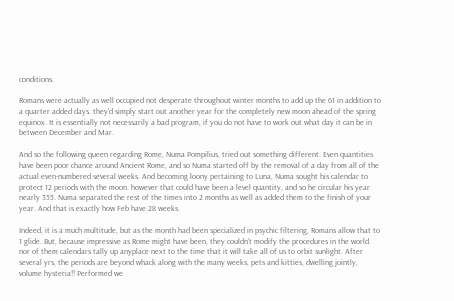conditions.

Romans were actually as well occupied not desperate throughout winter months to add up the 61 in addition to a quarter added days. they’d simply start out another year for the completely new moon ahead of the spring equinox. It is essentially not necessarily a bad program, if you do not have to work out what day it can be in between December and Mar.

And so the following queen regarding Rome, Numa Pompilius, tried out something different. Even quantities have been poor chance around Ancient Rome, and so Numa started off by the removal of a day from all of the actual even-numbered several weeks. And becoming loony pertaining to Luna, Numa sought his calendar to protect 12 periods with the moon. however that could have been a level quantity, and so he circular his year nearly 355. Numa separated the rest of the times into 2 months as well as added them to the finish of your year. And that is exactly how Feb have 28 weeks.

Indeed, it is a much multitude, but as the month had been specialized in psychic filtering, Romans allow that to 1 glide. But, because impressive as Rome might have been, they couldn’t modify the procedures in the world. nor of them calendars tally up anyplace next to the time that it will take all of us to orbit sunlight. After several yrs, the periods are beyond whack along with the many weeks, pets and kitties, dwelling jointly, volume hysteria!! Performed we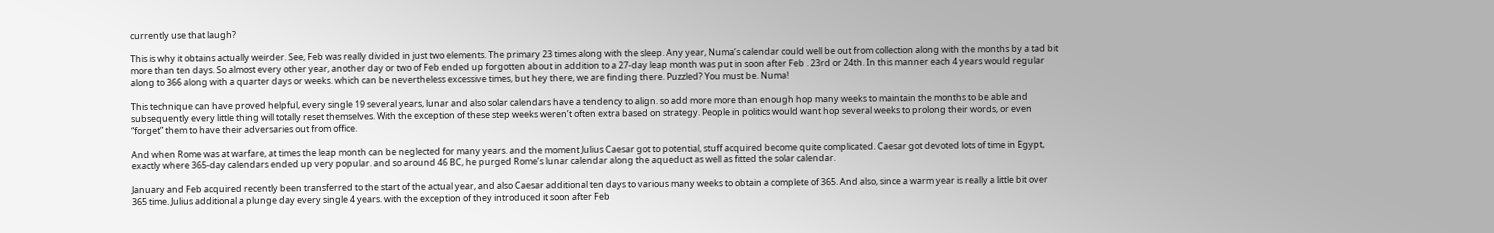currently use that laugh?

This is why it obtains actually weirder. See, Feb was really divided in just two elements. The primary 23 times along with the sleep. Any year, Numa’s calendar could well be out from collection along with the months by a tad bit more than ten days. So almost every other year, another day or two of Feb ended up forgotten about in addition to a 27-day leap month was put in soon after Feb . 23rd or 24th. In this manner each 4 years would regular along to 366 along with a quarter days or weeks. which can be nevertheless excessive times, but hey there, we are finding there. Puzzled? You must be. Numa!

This technique can have proved helpful, every single 19 several years, lunar and also solar calendars have a tendency to align. so add more more than enough hop many weeks to maintain the months to be able and subsequently every little thing will totally reset themselves. With the exception of these step weeks weren’t often extra based on strategy. People in politics would want hop several weeks to prolong their words, or even “forget” them to have their adversaries out from office.

And when Rome was at warfare, at times the leap month can be neglected for many years. and the moment Julius Caesar got to potential, stuff acquired become quite complicated. Caesar got devoted lots of time in Egypt, exactly where 365-day calendars ended up very popular. and so around 46 BC, he purged Rome’s lunar calendar along the aqueduct as well as fitted the solar calendar.

January and Feb acquired recently been transferred to the start of the actual year, and also Caesar additional ten days to various many weeks to obtain a complete of 365. And also, since a warm year is really a little bit over 365 time. Julius additional a plunge day every single 4 years. with the exception of they introduced it soon after Feb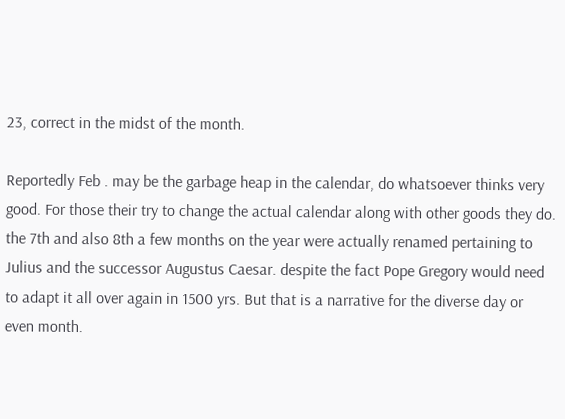23, correct in the midst of the month.

Reportedly Feb . may be the garbage heap in the calendar, do whatsoever thinks very good. For those their try to change the actual calendar along with other goods they do. the 7th and also 8th a few months on the year were actually renamed pertaining to Julius and the successor Augustus Caesar. despite the fact Pope Gregory would need to adapt it all over again in 1500 yrs. But that is a narrative for the diverse day or even month.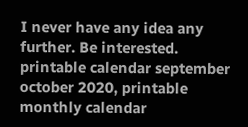I never have any idea any further. Be interested. printable calendar september october 2020, printable monthly calendar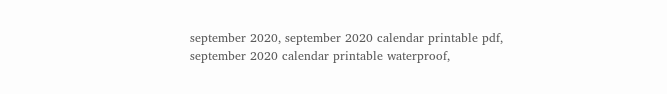september 2020, september 2020 calendar printable pdf, september 2020 calendar printable waterproof,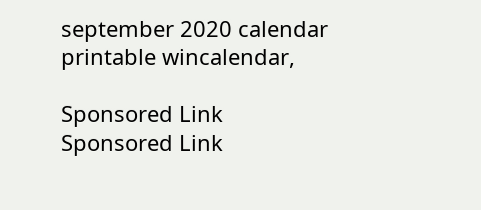september 2020 calendar printable wincalendar,

Sponsored Link
Sponsored Link